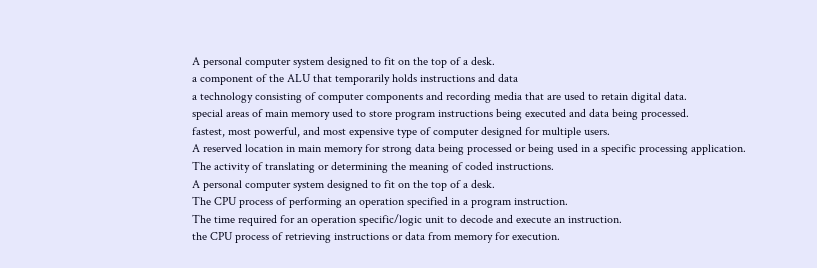A personal computer system designed to fit on the top of a desk.
a component of the ALU that temporarily holds instructions and data
a technology consisting of computer components and recording media that are used to retain digital data.
special areas of main memory used to store program instructions being executed and data being processed.
fastest, most powerful, and most expensive type of computer designed for multiple users.
A reserved location in main memory for strong data being processed or being used in a specific processing application.
The activity of translating or determining the meaning of coded instructions.
A personal computer system designed to fit on the top of a desk.
The CPU process of performing an operation specified in a program instruction.
The time required for an operation specific/logic unit to decode and execute an instruction.
the CPU process of retrieving instructions or data from memory for execution.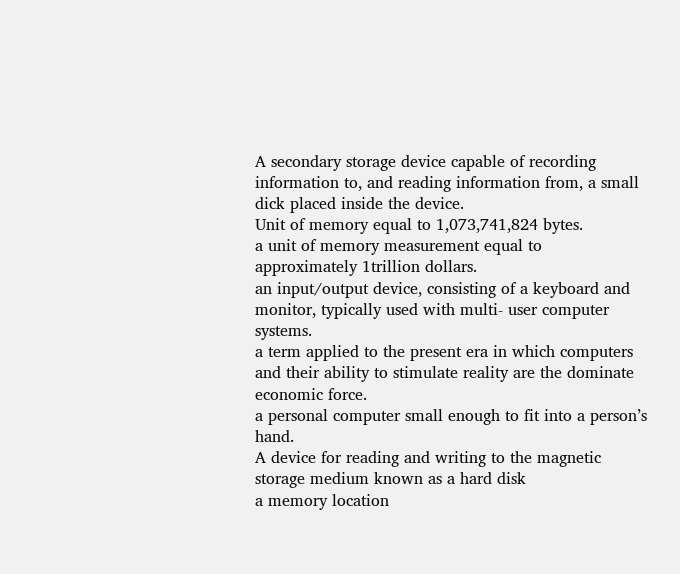A secondary storage device capable of recording information to, and reading information from, a small dick placed inside the device.
Unit of memory equal to 1,073,741,824 bytes.
a unit of memory measurement equal to approximately 1trillion dollars.
an input/output device, consisting of a keyboard and monitor, typically used with multi- user computer systems.
a term applied to the present era in which computers and their ability to stimulate reality are the dominate economic force.
a personal computer small enough to fit into a person’s hand.
A device for reading and writing to the magnetic storage medium known as a hard disk
a memory location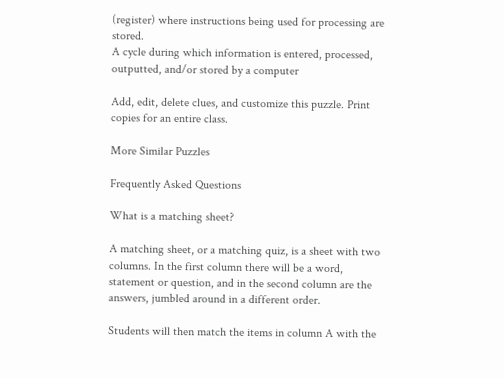(register) where instructions being used for processing are stored.
A cycle during which information is entered, processed, outputted, and/or stored by a computer

Add, edit, delete clues, and customize this puzzle. Print copies for an entire class.

More Similar Puzzles

Frequently Asked Questions

What is a matching sheet?

A matching sheet, or a matching quiz, is a sheet with two columns. In the first column there will be a word, statement or question, and in the second column are the answers, jumbled around in a different order.

Students will then match the items in column A with the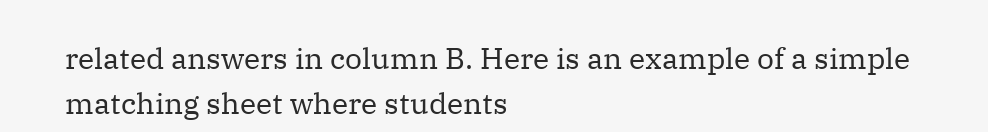related answers in column B. Here is an example of a simple matching sheet where students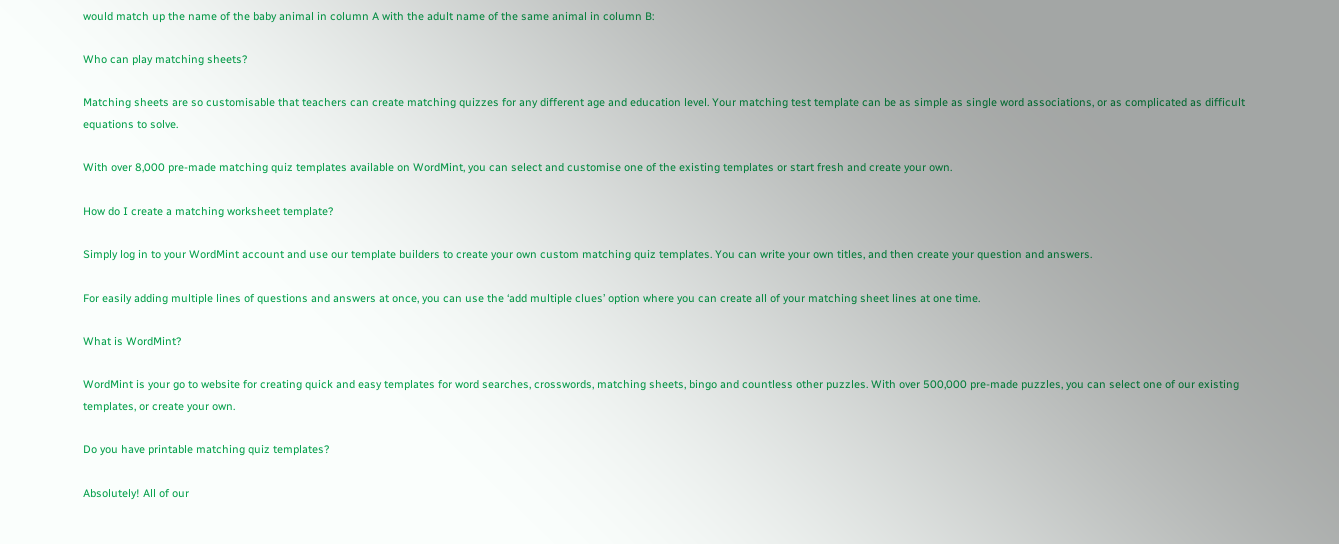would match up the name of the baby animal in column A with the adult name of the same animal in column B:

Who can play matching sheets?

Matching sheets are so customisable that teachers can create matching quizzes for any different age and education level. Your matching test template can be as simple as single word associations, or as complicated as difficult equations to solve.

With over 8,000 pre-made matching quiz templates available on WordMint, you can select and customise one of the existing templates or start fresh and create your own.

How do I create a matching worksheet template?

Simply log in to your WordMint account and use our template builders to create your own custom matching quiz templates. You can write your own titles, and then create your question and answers.

For easily adding multiple lines of questions and answers at once, you can use the ‘add multiple clues’ option where you can create all of your matching sheet lines at one time.

What is WordMint?

WordMint is your go to website for creating quick and easy templates for word searches, crosswords, matching sheets, bingo and countless other puzzles. With over 500,000 pre-made puzzles, you can select one of our existing templates, or create your own.

Do you have printable matching quiz templates?

Absolutely! All of our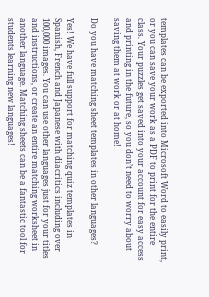templates can be exported into Microsoft Word to easily print, or you can save your work as a PDF to print for the entire class. Your puzzles get saved into your account for easy access and printing in the future, so you don’t need to worry about saving them at work or at home!

Do you have matching sheet templates in other languages?

Yes! We have full support for matching quiz templates in Spanish, French and Japanese with diacritics including over 100,000 images. You can use other languages just for your titles and instructions, or create an entire matching worksheet in another language. Matching sheets can be a fantastic tool for students learning new languages!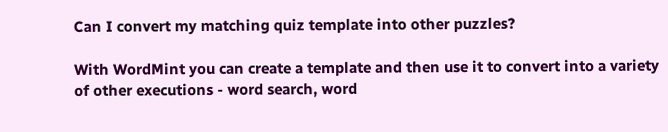Can I convert my matching quiz template into other puzzles?

With WordMint you can create a template and then use it to convert into a variety of other executions - word search, word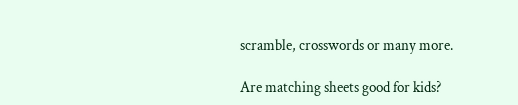scramble, crosswords or many more.

Are matching sheets good for kids?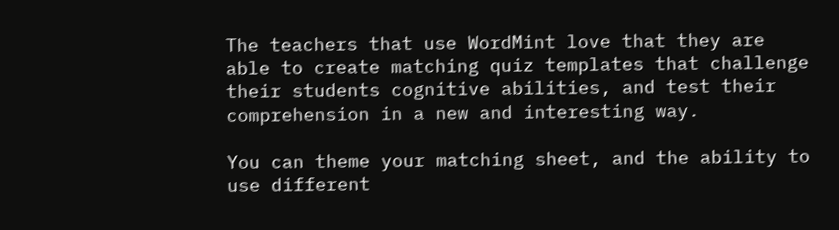The teachers that use WordMint love that they are able to create matching quiz templates that challenge their students cognitive abilities, and test their comprehension in a new and interesting way.

You can theme your matching sheet, and the ability to use different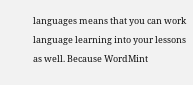languages means that you can work language learning into your lessons as well. Because WordMint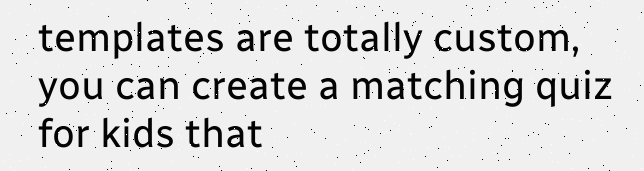templates are totally custom, you can create a matching quiz for kids that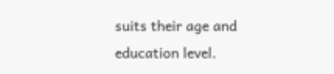suits their age and education level.